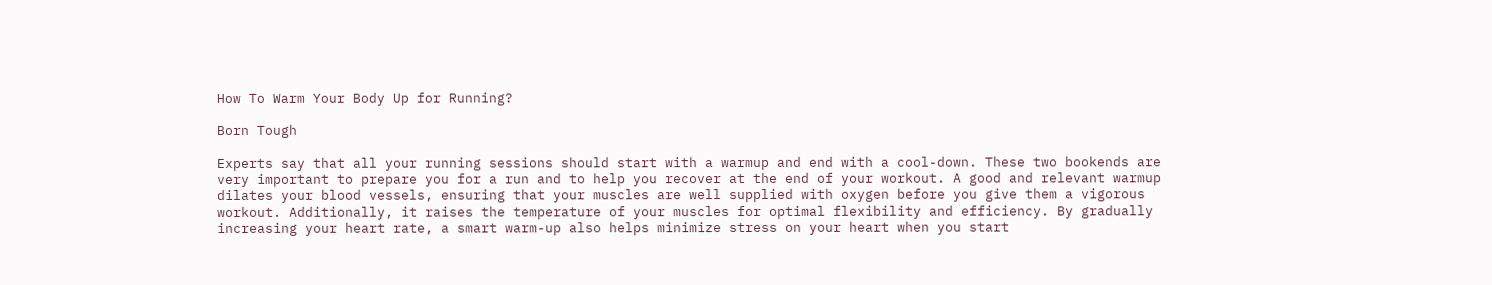How To Warm Your Body Up for Running?

Born Tough

Experts say that all your running sessions should start with a warmup and end with a cool-down. These two bookends are very important to prepare you for a run and to help you recover at the end of your workout. A good and relevant warmup dilates your blood vessels, ensuring that your muscles are well supplied with oxygen before you give them a vigorous workout. Additionally, it raises the temperature of your muscles for optimal flexibility and efficiency. By gradually increasing your heart rate, a smart warm-up also helps minimize stress on your heart when you start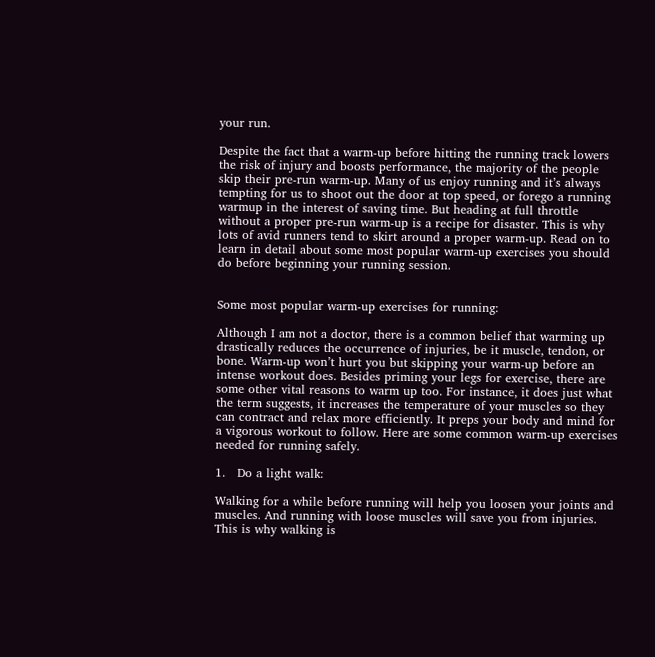your run.

Despite the fact that a warm-up before hitting the running track lowers the risk of injury and boosts performance, the majority of the people skip their pre-run warm-up. Many of us enjoy running and it’s always tempting for us to shoot out the door at top speed, or forego a running warmup in the interest of saving time. But heading at full throttle without a proper pre-run warm-up is a recipe for disaster. This is why lots of avid runners tend to skirt around a proper warm-up. Read on to learn in detail about some most popular warm-up exercises you should do before beginning your running session.


Some most popular warm-up exercises for running:

Although I am not a doctor, there is a common belief that warming up drastically reduces the occurrence of injuries, be it muscle, tendon, or bone. Warm-up won’t hurt you but skipping your warm-up before an intense workout does. Besides priming your legs for exercise, there are some other vital reasons to warm up too. For instance, it does just what the term suggests, it increases the temperature of your muscles so they can contract and relax more efficiently. It preps your body and mind for a vigorous workout to follow. Here are some common warm-up exercises needed for running safely.

1.   Do a light walk:

Walking for a while before running will help you loosen your joints and muscles. And running with loose muscles will save you from injuries. This is why walking is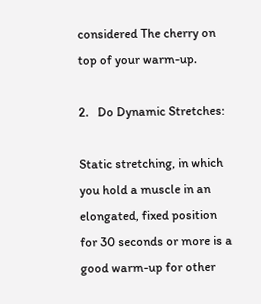considered The cherry on top of your warm-up.

2.   Do Dynamic Stretches:

Static stretching, in which you hold a muscle in an elongated, fixed position for 30 seconds or more is a good warm-up for other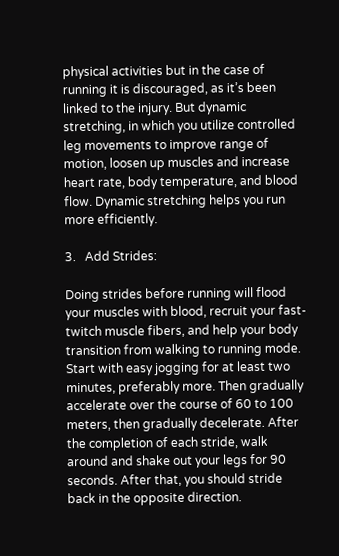physical activities but in the case of running it is discouraged, as it’s been linked to the injury. But dynamic stretching, in which you utilize controlled leg movements to improve range of motion, loosen up muscles and increase heart rate, body temperature, and blood flow. Dynamic stretching helps you run more efficiently.

3.   Add Strides:

Doing strides before running will flood your muscles with blood, recruit your fast-twitch muscle fibers, and help your body transition from walking to running mode. Start with easy jogging for at least two minutes, preferably more. Then gradually accelerate over the course of 60 to 100 meters, then gradually decelerate. After the completion of each stride, walk around and shake out your legs for 90 seconds. After that, you should stride back in the opposite direction.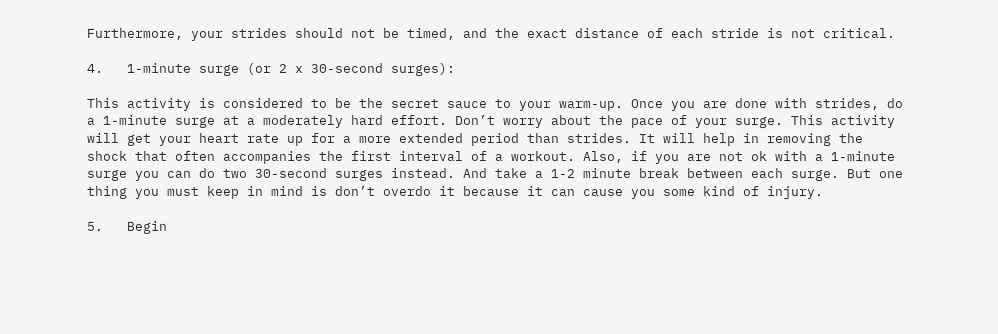Furthermore, your strides should not be timed, and the exact distance of each stride is not critical.

4.   1-minute surge (or 2 x 30-second surges):

This activity is considered to be the secret sauce to your warm-up. Once you are done with strides, do a 1-minute surge at a moderately hard effort. Don’t worry about the pace of your surge. This activity will get your heart rate up for a more extended period than strides. It will help in removing the shock that often accompanies the first interval of a workout. Also, if you are not ok with a 1-minute surge you can do two 30-second surges instead. And take a 1-2 minute break between each surge. But one thing you must keep in mind is don’t overdo it because it can cause you some kind of injury.

5.   Begin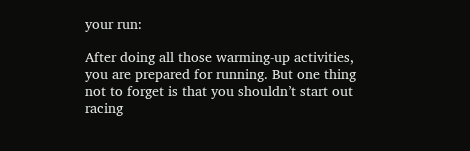your run:

After doing all those warming-up activities, you are prepared for running. But one thing not to forget is that you shouldn’t start out racing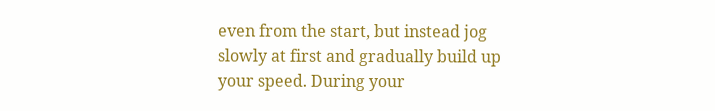even from the start, but instead jog slowly at first and gradually build up your speed. During your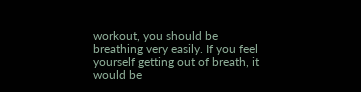workout, you should be breathing very easily. If you feel yourself getting out of breath, it would be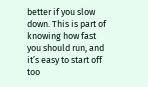better if you slow down. This is part of knowing how fast you should run, and it’s easy to start off too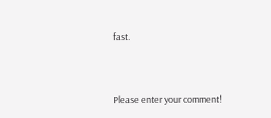fast.


Please enter your comment!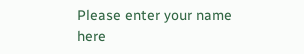Please enter your name here